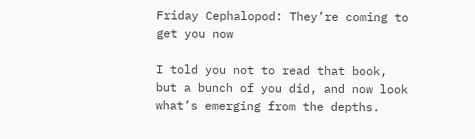Friday Cephalopod: They’re coming to get you now

I told you not to read that book, but a bunch of you did, and now look what’s emerging from the depths.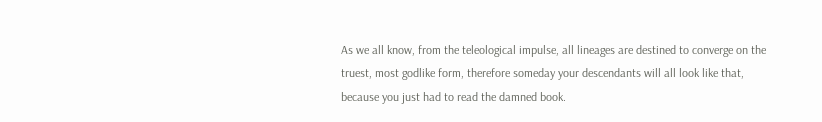As we all know, from the teleological impulse, all lineages are destined to converge on the truest, most godlike form, therefore someday your descendants will all look like that, because you just had to read the damned book.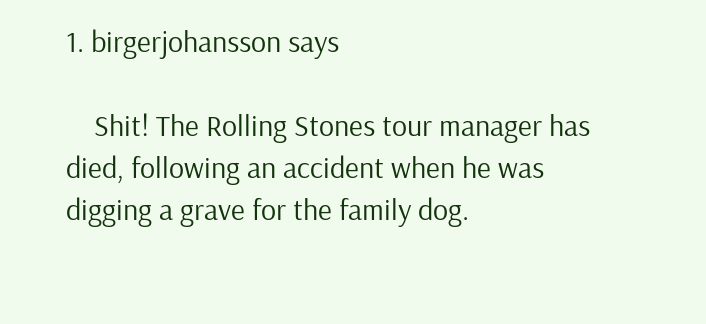1. birgerjohansson says

    Shit! The Rolling Stones tour manager has died, following an accident when he was digging a grave for the family dog.